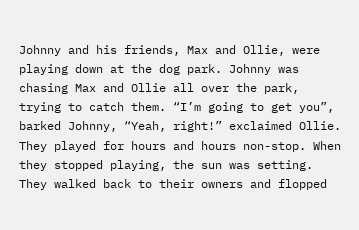Johnny and his friends, Max and Ollie, were playing down at the dog park. Johnny was chasing Max and Ollie all over the park, trying to catch them. “I’m going to get you”, barked Johnny, “Yeah, right!” exclaimed Ollie. They played for hours and hours non-stop. When they stopped playing, the sun was setting. They walked back to their owners and flopped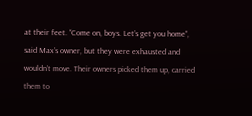at their feet. “Come on, boys. Let’s get you home”, said Max’s owner, but they were exhausted and wouldn’t move. Their owners picked them up, carried them to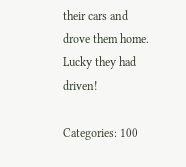their cars and drove them home. Lucky they had driven!

Categories: 100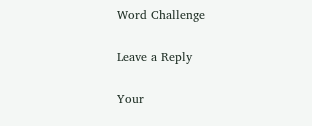Word Challenge

Leave a Reply

Your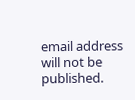email address will not be published.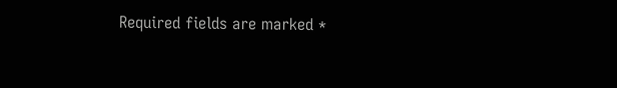Required fields are marked *